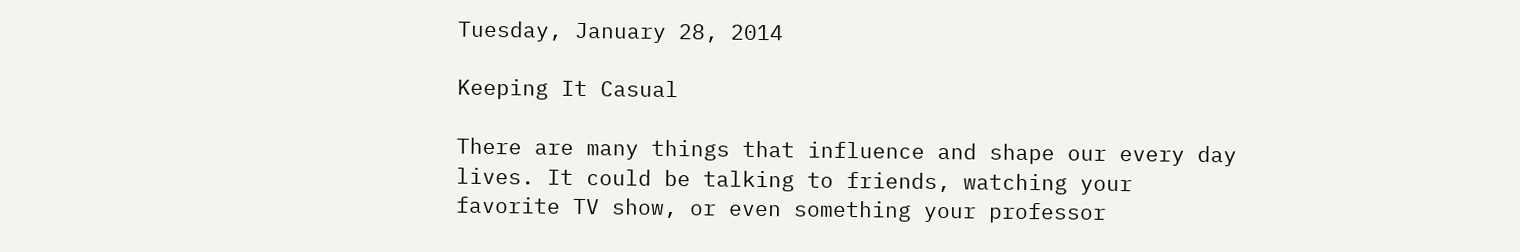Tuesday, January 28, 2014

Keeping It Casual

There are many things that influence and shape our every day lives. It could be talking to friends, watching your favorite TV show, or even something your professor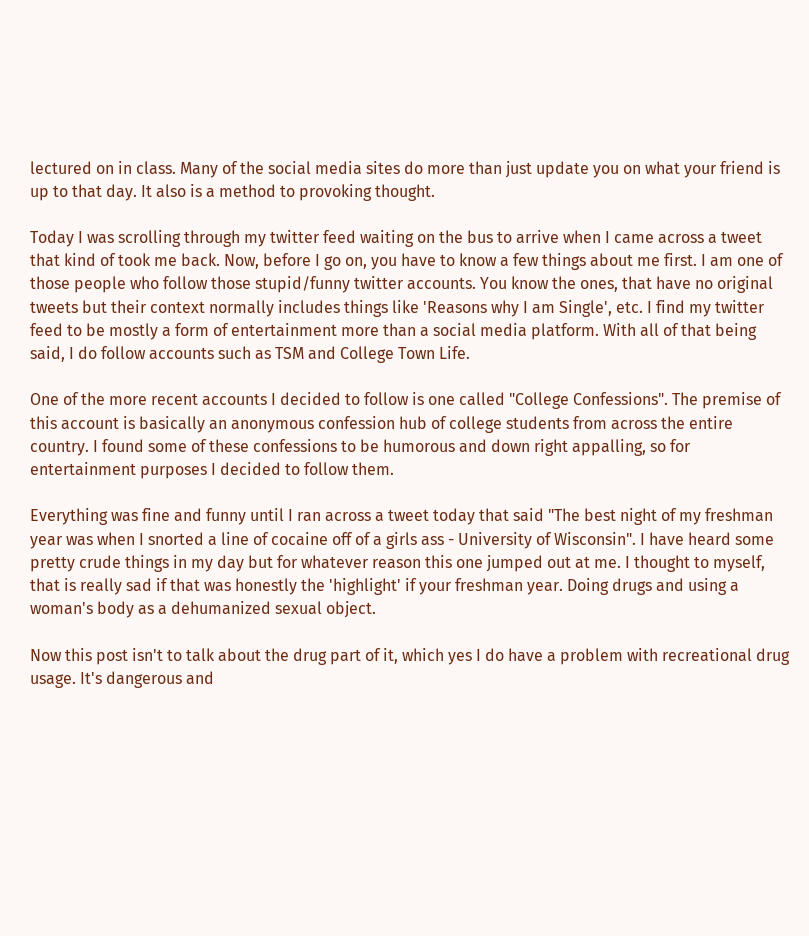lectured on in class. Many of the social media sites do more than just update you on what your friend is up to that day. It also is a method to provoking thought.

Today I was scrolling through my twitter feed waiting on the bus to arrive when I came across a tweet that kind of took me back. Now, before I go on, you have to know a few things about me first. I am one of those people who follow those stupid/funny twitter accounts. You know the ones, that have no original tweets but their context normally includes things like 'Reasons why I am Single', etc. I find my twitter feed to be mostly a form of entertainment more than a social media platform. With all of that being said, I do follow accounts such as TSM and College Town Life.

One of the more recent accounts I decided to follow is one called "College Confessions". The premise of this account is basically an anonymous confession hub of college students from across the entire country. I found some of these confessions to be humorous and down right appalling, so for entertainment purposes I decided to follow them.

Everything was fine and funny until I ran across a tweet today that said "The best night of my freshman year was when I snorted a line of cocaine off of a girls ass - University of Wisconsin". I have heard some pretty crude things in my day but for whatever reason this one jumped out at me. I thought to myself, that is really sad if that was honestly the 'highlight' if your freshman year. Doing drugs and using a woman's body as a dehumanized sexual object.

Now this post isn't to talk about the drug part of it, which yes I do have a problem with recreational drug usage. It's dangerous and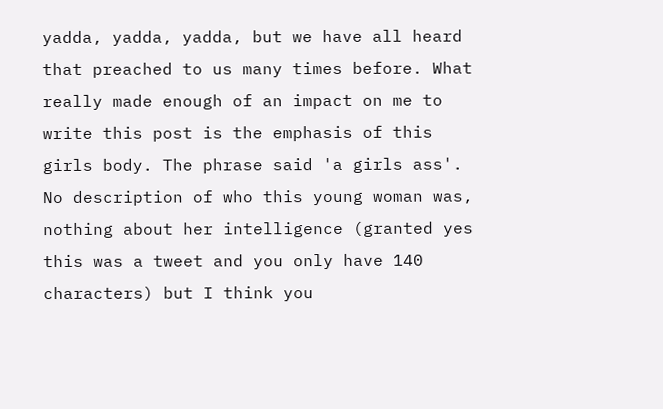yadda, yadda, yadda, but we have all heard that preached to us many times before. What really made enough of an impact on me to write this post is the emphasis of this girls body. The phrase said 'a girls ass'. No description of who this young woman was, nothing about her intelligence (granted yes this was a tweet and you only have 140 characters) but I think you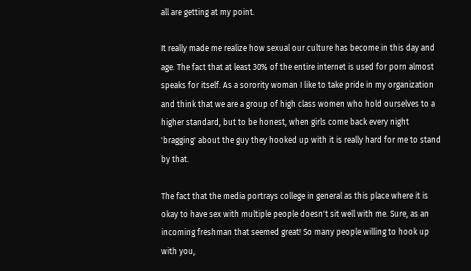all are getting at my point.

It really made me realize how sexual our culture has become in this day and age. The fact that at least 30% of the entire internet is used for porn almost speaks for itself. As a sorority woman I like to take pride in my organization and think that we are a group of high class women who hold ourselves to a higher standard, but to be honest, when girls come back every night 'bragging' about the guy they hooked up with it is really hard for me to stand by that.

The fact that the media portrays college in general as this place where it is okay to have sex with multiple people doesn't sit well with me. Sure, as an incoming freshman that seemed great! So many people willing to hook up with you,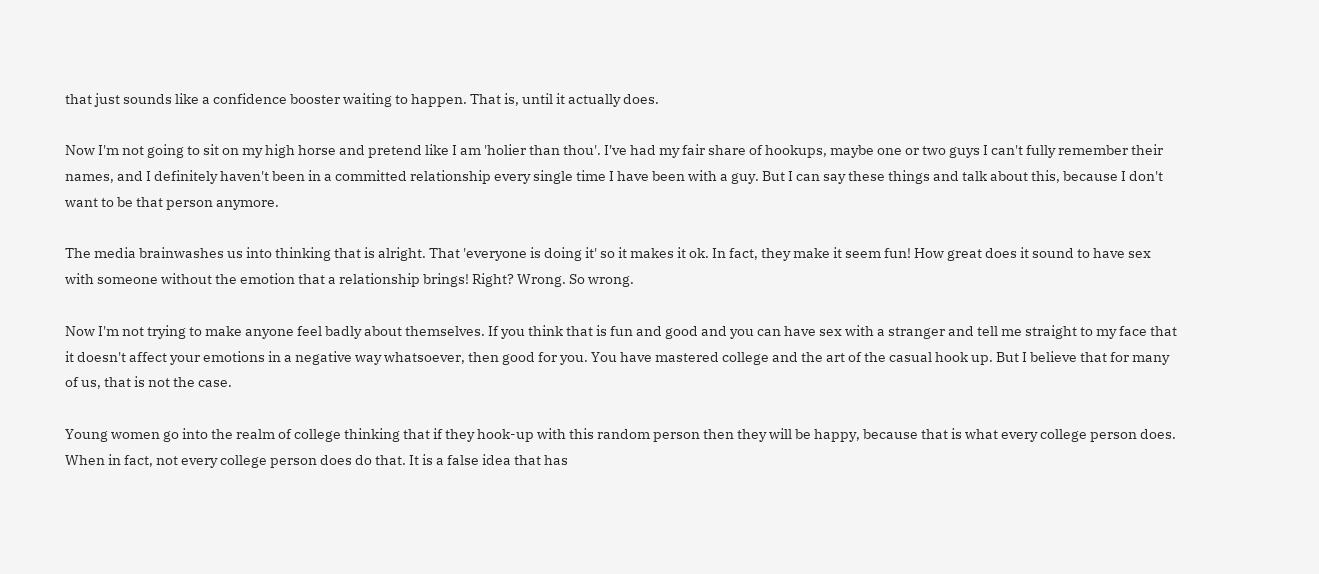that just sounds like a confidence booster waiting to happen. That is, until it actually does.

Now I'm not going to sit on my high horse and pretend like I am 'holier than thou'. I've had my fair share of hookups, maybe one or two guys I can't fully remember their names, and I definitely haven't been in a committed relationship every single time I have been with a guy. But I can say these things and talk about this, because I don't want to be that person anymore.

The media brainwashes us into thinking that is alright. That 'everyone is doing it' so it makes it ok. In fact, they make it seem fun! How great does it sound to have sex with someone without the emotion that a relationship brings! Right? Wrong. So wrong.

Now I'm not trying to make anyone feel badly about themselves. If you think that is fun and good and you can have sex with a stranger and tell me straight to my face that it doesn't affect your emotions in a negative way whatsoever, then good for you. You have mastered college and the art of the casual hook up. But I believe that for many of us, that is not the case.

Young women go into the realm of college thinking that if they hook-up with this random person then they will be happy, because that is what every college person does. When in fact, not every college person does do that. It is a false idea that has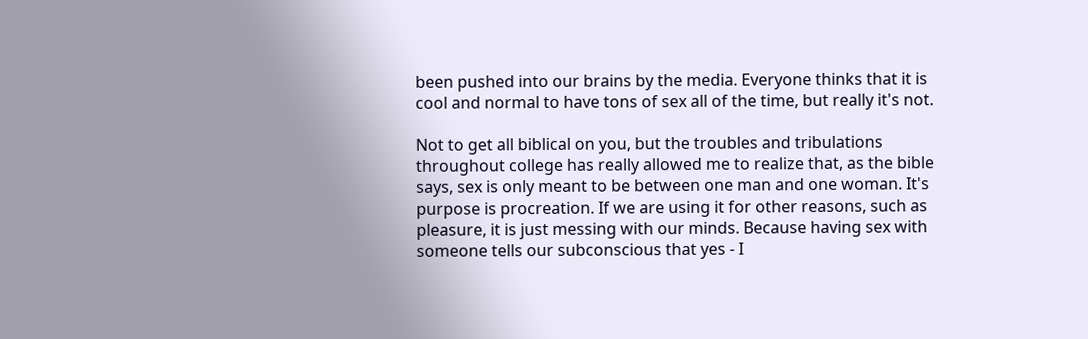been pushed into our brains by the media. Everyone thinks that it is cool and normal to have tons of sex all of the time, but really it's not.

Not to get all biblical on you, but the troubles and tribulations throughout college has really allowed me to realize that, as the bible says, sex is only meant to be between one man and one woman. It's purpose is procreation. If we are using it for other reasons, such as pleasure, it is just messing with our minds. Because having sex with someone tells our subconscious that yes - I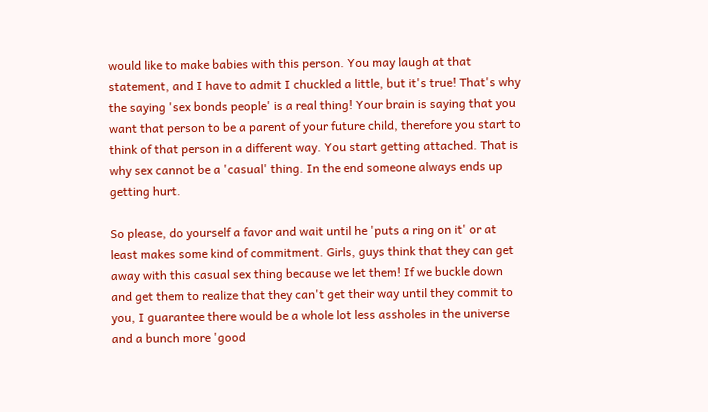would like to make babies with this person. You may laugh at that statement, and I have to admit I chuckled a little, but it's true! That's why the saying 'sex bonds people' is a real thing! Your brain is saying that you want that person to be a parent of your future child, therefore you start to think of that person in a different way. You start getting attached. That is why sex cannot be a 'casual' thing. In the end someone always ends up getting hurt.

So please, do yourself a favor and wait until he 'puts a ring on it' or at least makes some kind of commitment. Girls, guys think that they can get away with this casual sex thing because we let them! If we buckle down and get them to realize that they can't get their way until they commit to you, I guarantee there would be a whole lot less assholes in the universe and a bunch more 'good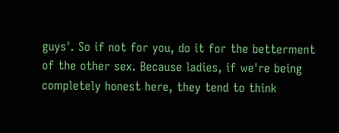guys'. So if not for you, do it for the betterment of the other sex. Because ladies, if we're being completely honest here, they tend to think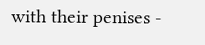with their penises -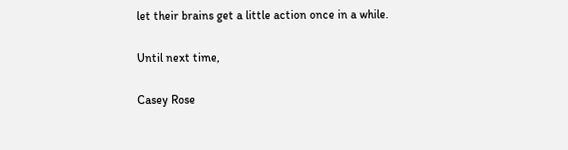let their brains get a little action once in a while.

Until next time,

Casey Rose